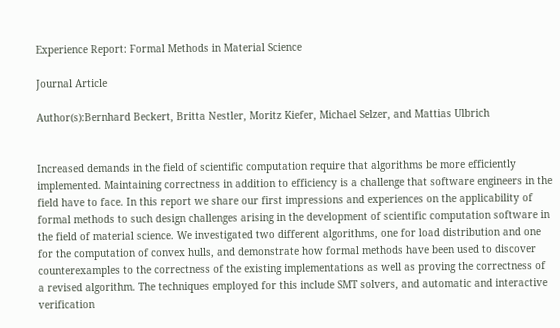Experience Report: Formal Methods in Material Science

Journal Article

Author(s):Bernhard Beckert, Britta Nestler, Moritz Kiefer, Michael Selzer, and Mattias Ulbrich


Increased demands in the field of scientific computation require that algorithms be more efficiently implemented. Maintaining correctness in addition to efficiency is a challenge that software engineers in the field have to face. In this report we share our first impressions and experiences on the applicability of formal methods to such design challenges arising in the development of scientific computation software in the field of material science. We investigated two different algorithms, one for load distribution and one for the computation of convex hulls, and demonstrate how formal methods have been used to discover counterexamples to the correctness of the existing implementations as well as proving the correctness of a revised algorithm. The techniques employed for this include SMT solvers, and automatic and interactive verification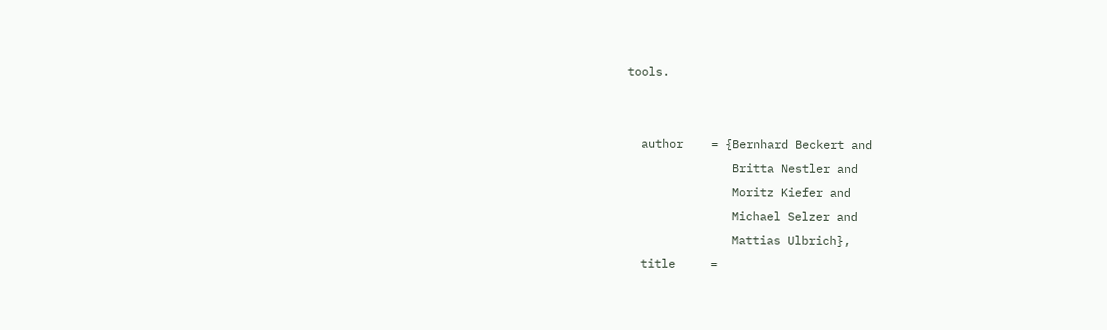tools.


  author    = {Bernhard Beckert and
               Britta Nestler and
               Moritz Kiefer and
               Michael Selzer and
               Mattias Ulbrich},
  title     =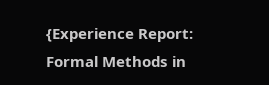{Experience Report: Formal Methods in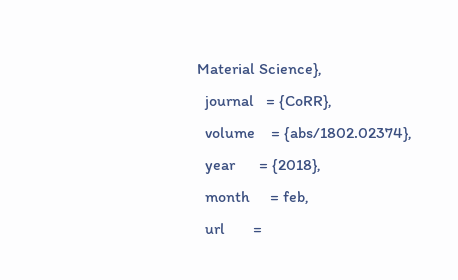Material Science},
  journal   = {CoRR},
  volume    = {abs/1802.02374},
  year      = {2018},
  month     = feb,
  url       =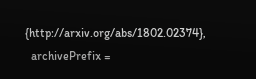{http://arxiv.org/abs/1802.02374},
  archivePrefix =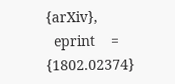{arXiv},
  eprint    = {1802.02374}